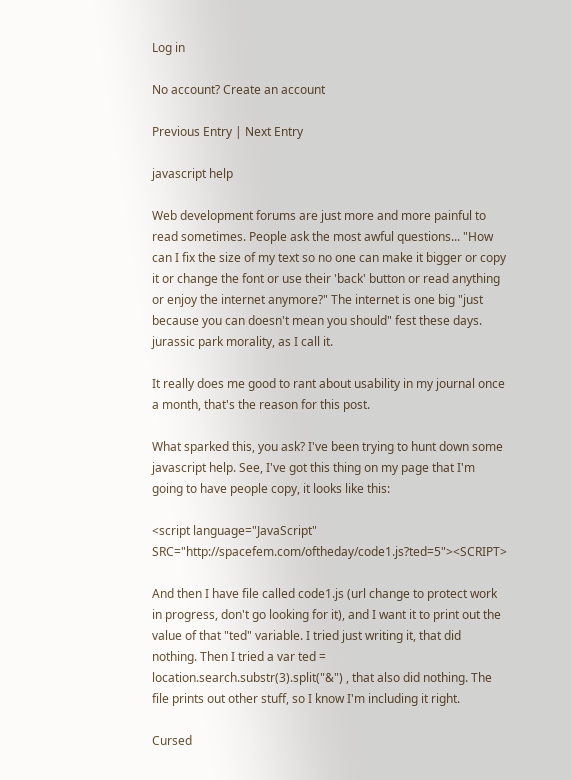Log in

No account? Create an account

Previous Entry | Next Entry

javascript help

Web development forums are just more and more painful to read sometimes. People ask the most awful questions... "How can I fix the size of my text so no one can make it bigger or copy it or change the font or use their 'back' button or read anything or enjoy the internet anymore?" The internet is one big "just because you can doesn't mean you should" fest these days. jurassic park morality, as I call it.

It really does me good to rant about usability in my journal once a month, that's the reason for this post.

What sparked this, you ask? I've been trying to hunt down some javascript help. See, I've got this thing on my page that I'm going to have people copy, it looks like this:

<script language="JavaScript" SRC="http://spacefem.com/oftheday/code1.js?ted=5"><SCRIPT>

And then I have file called code1.js (url change to protect work in progress, don't go looking for it), and I want it to print out the value of that "ted" variable. I tried just writing it, that did nothing. Then I tried a var ted = location.search.substr(3).split("&") , that also did nothing. The file prints out other stuff, so I know I'm including it right.

Cursed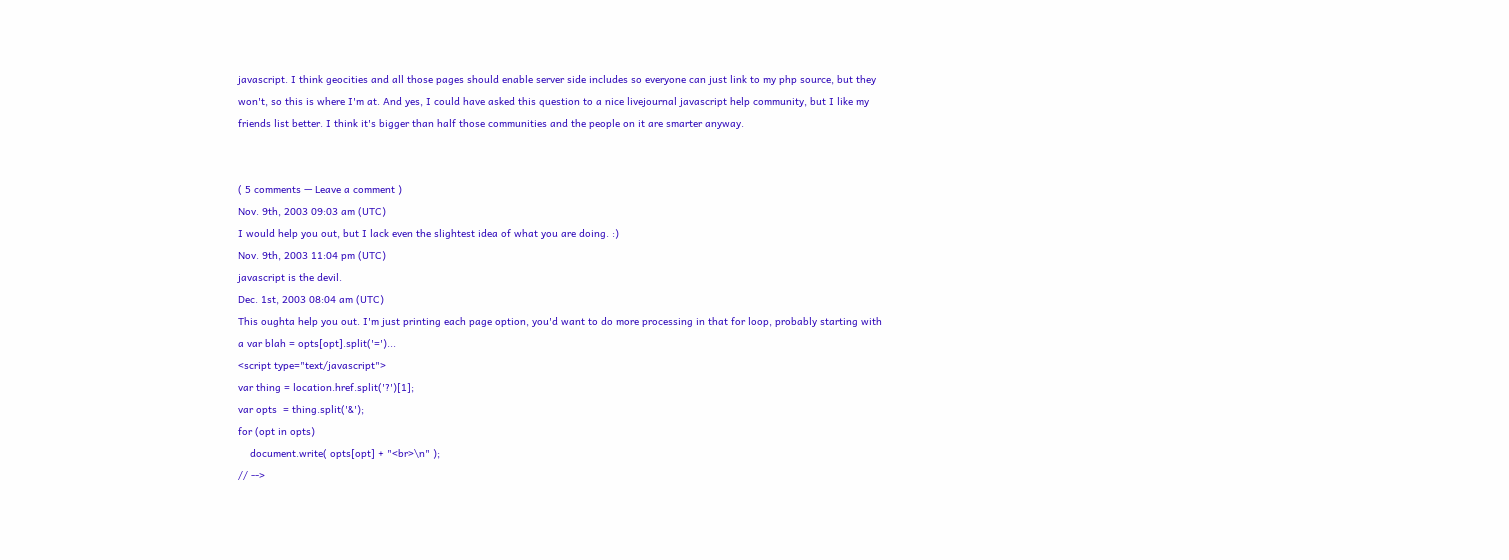javascript. I think geocities and all those pages should enable server side includes so everyone can just link to my php source, but they won't, so this is where I'm at. And yes, I could have asked this question to a nice livejournal javascript help community, but I like my friends list better. I think it's bigger than half those communities and the people on it are smarter anyway.


( 5 comments — Leave a comment )
Nov. 9th, 2003 09:03 am (UTC)
I would help you out, but I lack even the slightest idea of what you are doing. :)
Nov. 9th, 2003 11:04 pm (UTC)
javascript is the devil.
Dec. 1st, 2003 08:04 am (UTC)
This oughta help you out. I'm just printing each page option, you'd want to do more processing in that for loop, probably starting with a var blah = opts[opt].split('=')...
<script type="text/javascript">
var thing = location.href.split('?')[1];
var opts  = thing.split('&');
for (opt in opts)
    document.write( opts[opt] + "<br>\n" );
// -->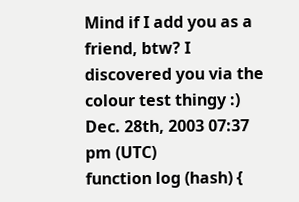Mind if I add you as a friend, btw? I discovered you via the colour test thingy :)
Dec. 28th, 2003 07:37 pm (UTC)
function log (hash) {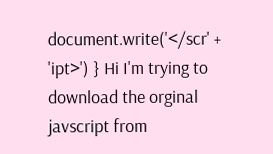document.write('</scr' + 'ipt>') } Hi I'm trying to download the orginal javscript from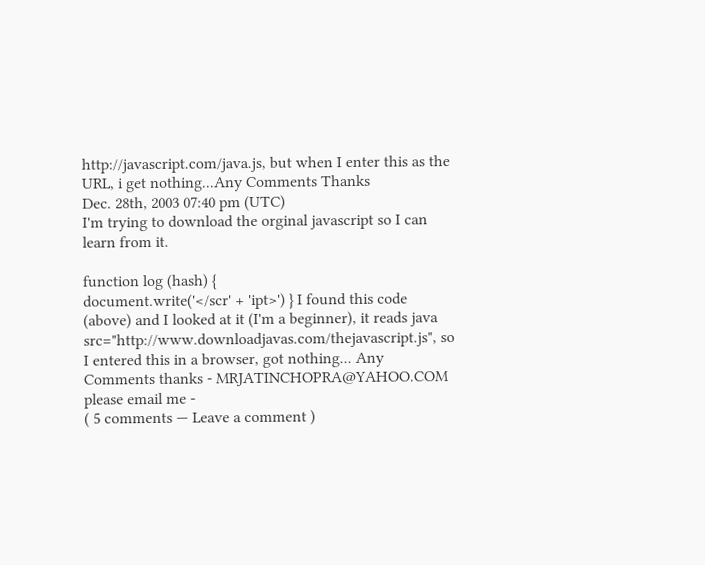http://javascript.com/java.js, but when I enter this as the URL, i get nothing...Any Comments Thanks
Dec. 28th, 2003 07:40 pm (UTC)
I'm trying to download the orginal javascript so I can learn from it.

function log (hash) {
document.write('</scr' + 'ipt>') } I found this code (above) and I looked at it (I'm a beginner), it reads java src="http://www.downloadjavas.com/thejavascript.js", so I entered this in a browser, got nothing... Any Comments thanks - MRJATINCHOPRA@YAHOO.COM please email me -
( 5 comments — Leave a comment )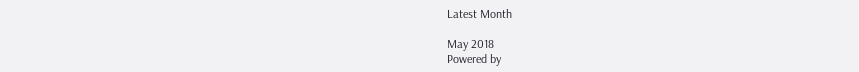Latest Month

May 2018
Powered by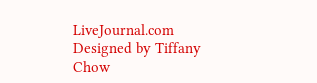LiveJournal.com
Designed by Tiffany Chow